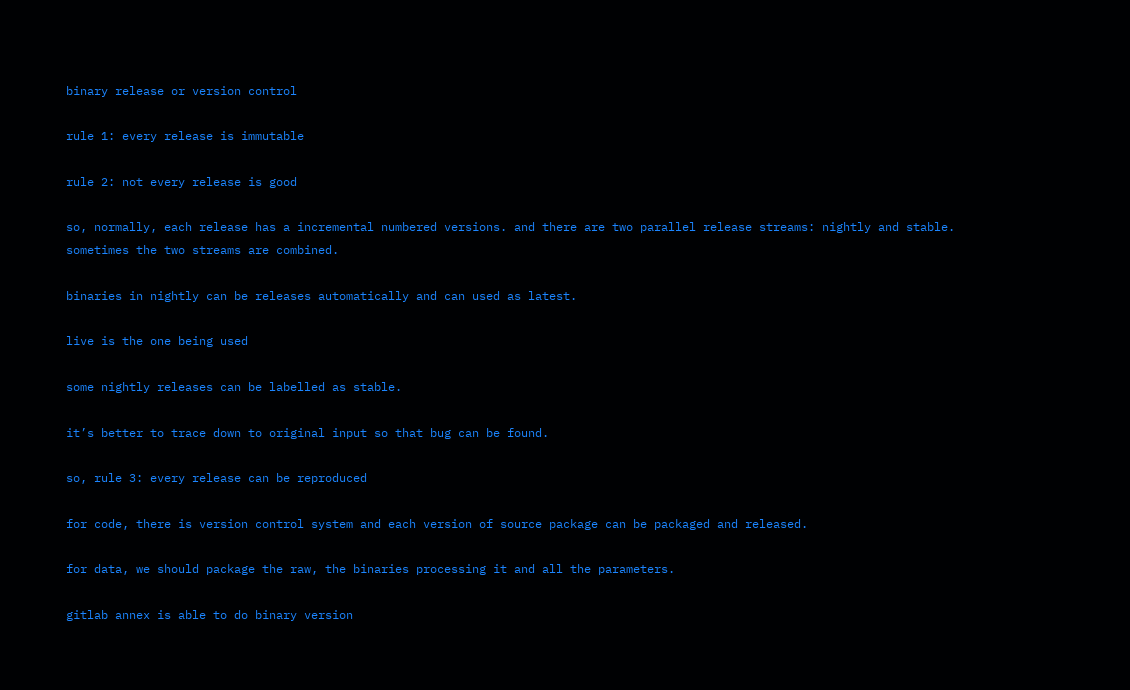binary release or version control

rule 1: every release is immutable

rule 2: not every release is good

so, normally, each release has a incremental numbered versions. and there are two parallel release streams: nightly and stable. sometimes the two streams are combined.

binaries in nightly can be releases automatically and can used as latest.

live is the one being used

some nightly releases can be labelled as stable.

it’s better to trace down to original input so that bug can be found.

so, rule 3: every release can be reproduced

for code, there is version control system and each version of source package can be packaged and released.

for data, we should package the raw, the binaries processing it and all the parameters.

gitlab annex is able to do binary version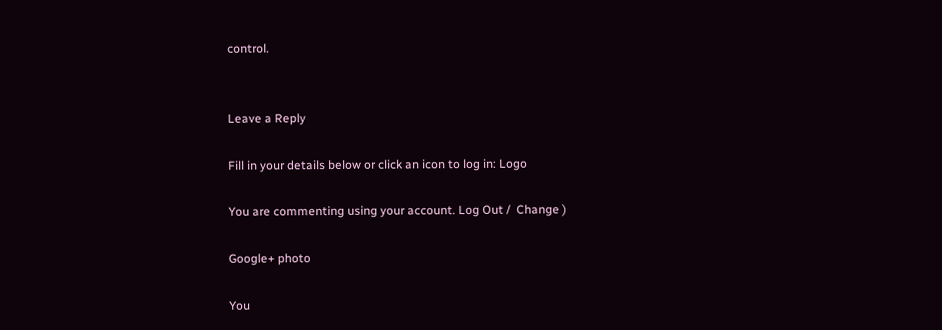control.


Leave a Reply

Fill in your details below or click an icon to log in: Logo

You are commenting using your account. Log Out /  Change )

Google+ photo

You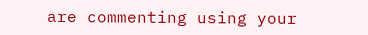are commenting using your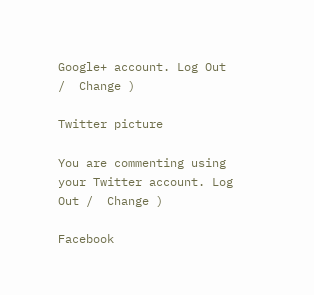Google+ account. Log Out /  Change )

Twitter picture

You are commenting using your Twitter account. Log Out /  Change )

Facebook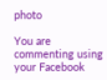photo

You are commenting using your Facebook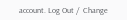account. Log Out /  Change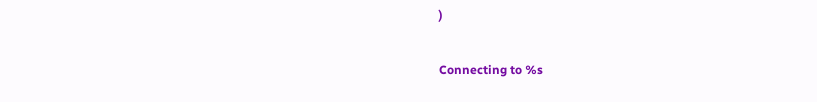)


Connecting to %s